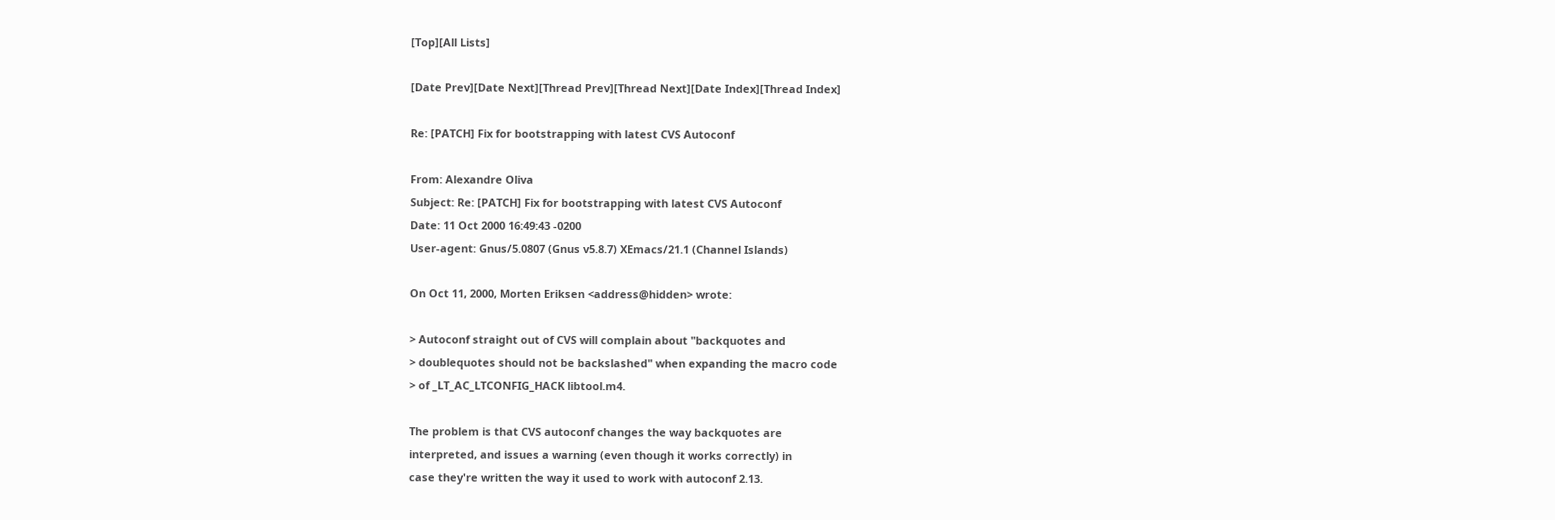[Top][All Lists]

[Date Prev][Date Next][Thread Prev][Thread Next][Date Index][Thread Index]

Re: [PATCH] Fix for bootstrapping with latest CVS Autoconf

From: Alexandre Oliva
Subject: Re: [PATCH] Fix for bootstrapping with latest CVS Autoconf
Date: 11 Oct 2000 16:49:43 -0200
User-agent: Gnus/5.0807 (Gnus v5.8.7) XEmacs/21.1 (Channel Islands)

On Oct 11, 2000, Morten Eriksen <address@hidden> wrote:

> Autoconf straight out of CVS will complain about "backquotes and
> doublequotes should not be backslashed" when expanding the macro code
> of _LT_AC_LTCONFIG_HACK libtool.m4.

The problem is that CVS autoconf changes the way backquotes are
interpreted, and issues a warning (even though it works correctly) in
case they're written the way it used to work with autoconf 2.13.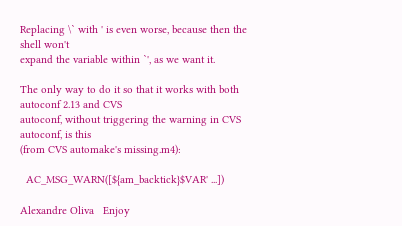Replacing \` with ' is even worse, because then the shell won't
expand the variable within `', as we want it.

The only way to do it so that it works with both autoconf 2.13 and CVS
autoconf, without triggering the warning in CVS autoconf, is this
(from CVS automake's missing.m4):

  AC_MSG_WARN([${am_backtick}$VAR' ...])

Alexandre Oliva   Enjoy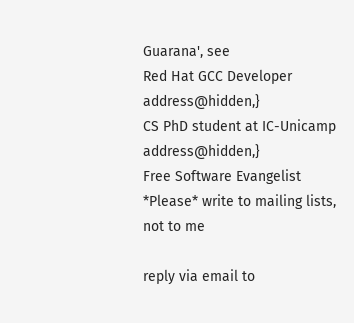Guarana', see
Red Hat GCC Developer                  address@hidden,}
CS PhD student at IC-Unicamp        address@hidden,}
Free Software Evangelist    *Please* write to mailing lists, not to me

reply via email to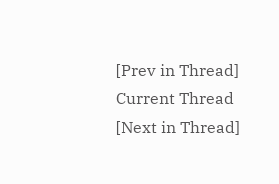[Prev in Thread] Current Thread [Next in Thread]